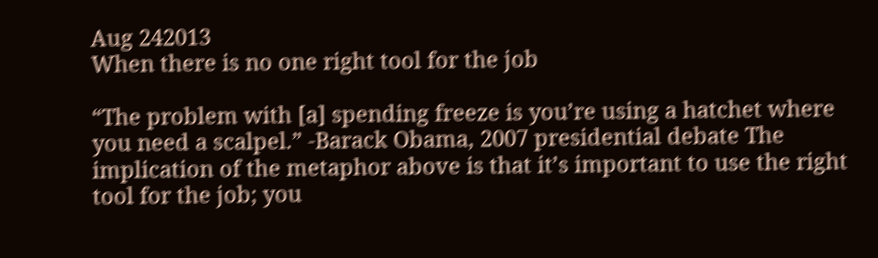Aug 242013
When there is no one right tool for the job

“The problem with [a] spending freeze is you’re using a hatchet where you need a scalpel.” -Barack Obama, 2007 presidential debate The implication of the metaphor above is that it’s important to use the right tool for the job; you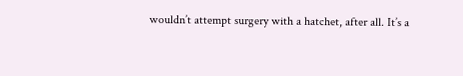wouldn’t attempt surgery with a hatchet, after all. It’s a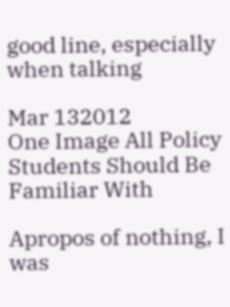good line, especially when talking

Mar 132012
One Image All Policy Students Should Be Familiar With

Apropos of nothing, I was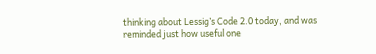thinking about Lessig’s Code 2.0 today, and was reminded just how useful one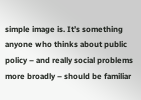simple image is. It’s something anyone who thinks about public policy – and really social problems more broadly – should be familiar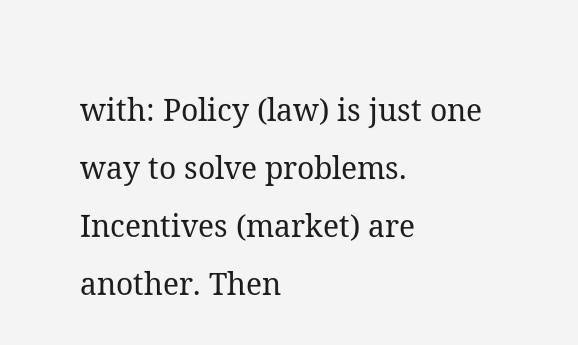with: Policy (law) is just one way to solve problems. Incentives (market) are another. Then